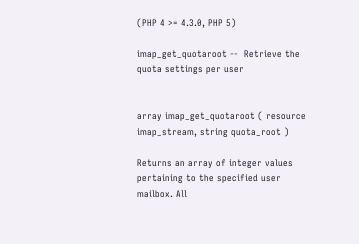(PHP 4 >= 4.3.0, PHP 5)

imap_get_quotaroot --  Retrieve the quota settings per user


array imap_get_quotaroot ( resource imap_stream, string quota_root )

Returns an array of integer values pertaining to the specified user mailbox. All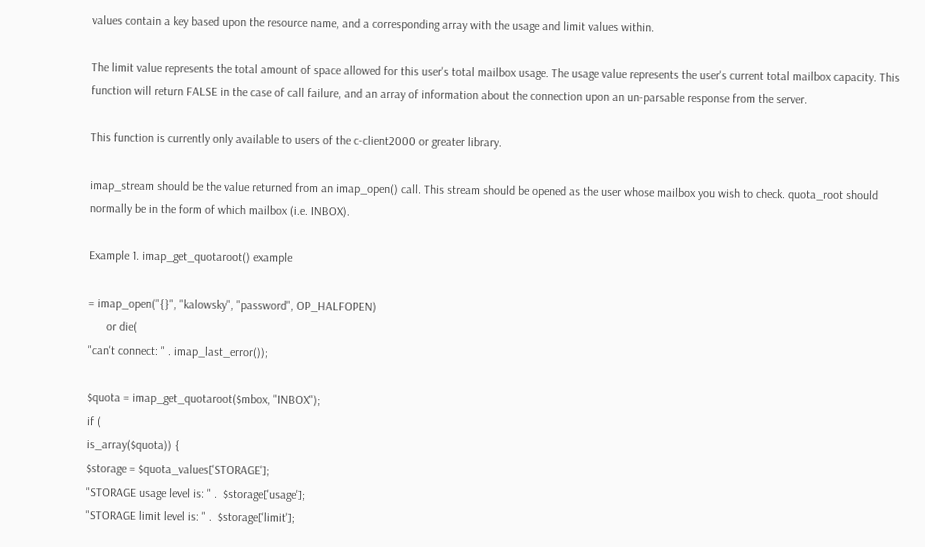values contain a key based upon the resource name, and a corresponding array with the usage and limit values within.

The limit value represents the total amount of space allowed for this user's total mailbox usage. The usage value represents the user's current total mailbox capacity. This function will return FALSE in the case of call failure, and an array of information about the connection upon an un-parsable response from the server.

This function is currently only available to users of the c-client2000 or greater library.

imap_stream should be the value returned from an imap_open() call. This stream should be opened as the user whose mailbox you wish to check. quota_root should normally be in the form of which mailbox (i.e. INBOX).

Example 1. imap_get_quotaroot() example

= imap_open("{}", "kalowsky", "password", OP_HALFOPEN)
      or die(
"can't connect: " . imap_last_error());

$quota = imap_get_quotaroot($mbox, "INBOX");
if (
is_array($quota)) {
$storage = $quota_values['STORAGE'];
"STORAGE usage level is: " .  $storage['usage'];
"STORAGE limit level is: " .  $storage['limit'];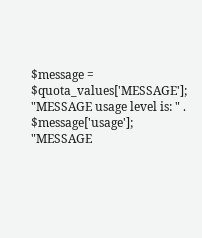$message = $quota_values['MESSAGE'];
"MESSAGE usage level is: " .  $message['usage'];
"MESSAGE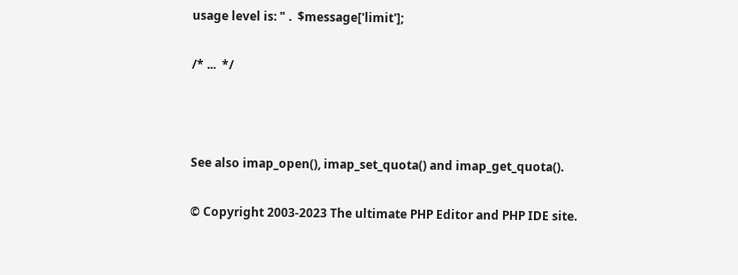usage level is: " .  $message['limit'];

/* ...  */



See also imap_open(), imap_set_quota() and imap_get_quota().

© Copyright 2003-2023 The ultimate PHP Editor and PHP IDE site.